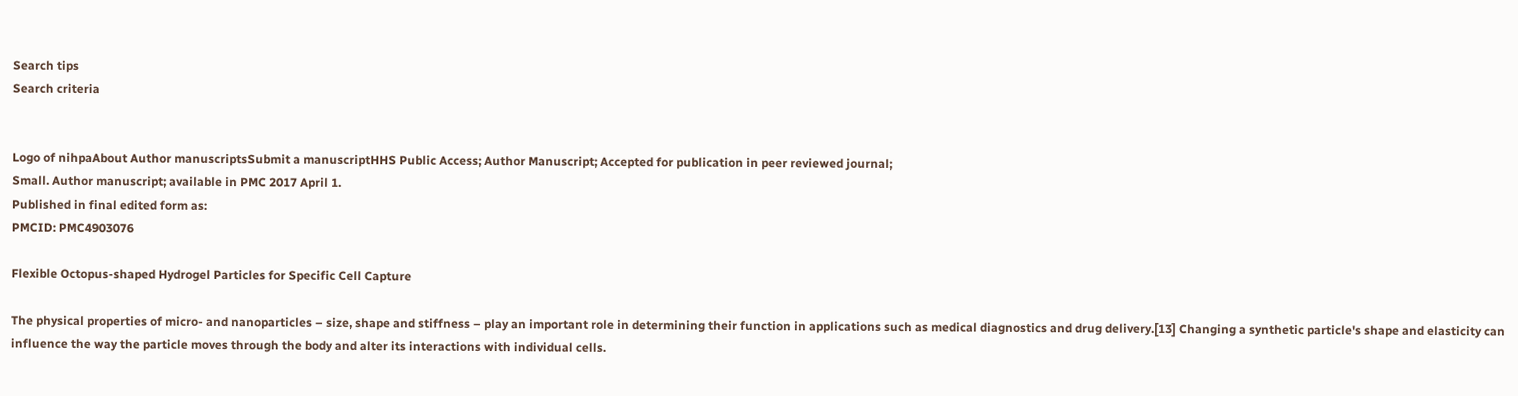Search tips
Search criteria


Logo of nihpaAbout Author manuscriptsSubmit a manuscriptHHS Public Access; Author Manuscript; Accepted for publication in peer reviewed journal;
Small. Author manuscript; available in PMC 2017 April 1.
Published in final edited form as:
PMCID: PMC4903076

Flexible Octopus-shaped Hydrogel Particles for Specific Cell Capture

The physical properties of micro- and nanoparticles – size, shape and stiffness – play an important role in determining their function in applications such as medical diagnostics and drug delivery.[13] Changing a synthetic particle's shape and elasticity can influence the way the particle moves through the body and alter its interactions with individual cells.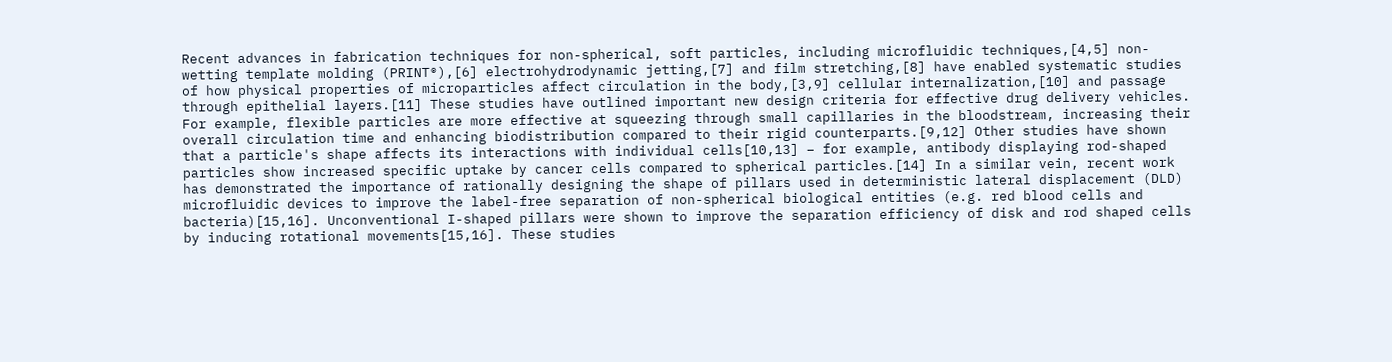Recent advances in fabrication techniques for non-spherical, soft particles, including microfluidic techniques,[4,5] non-wetting template molding (PRINT®),[6] electrohydrodynamic jetting,[7] and film stretching,[8] have enabled systematic studies of how physical properties of microparticles affect circulation in the body,[3,9] cellular internalization,[10] and passage through epithelial layers.[11] These studies have outlined important new design criteria for effective drug delivery vehicles. For example, flexible particles are more effective at squeezing through small capillaries in the bloodstream, increasing their overall circulation time and enhancing biodistribution compared to their rigid counterparts.[9,12] Other studies have shown that a particle's shape affects its interactions with individual cells[10,13] – for example, antibody displaying rod-shaped particles show increased specific uptake by cancer cells compared to spherical particles.[14] In a similar vein, recent work has demonstrated the importance of rationally designing the shape of pillars used in deterministic lateral displacement (DLD) microfluidic devices to improve the label-free separation of non-spherical biological entities (e.g. red blood cells and bacteria)[15,16]. Unconventional I-shaped pillars were shown to improve the separation efficiency of disk and rod shaped cells by inducing rotational movements[15,16]. These studies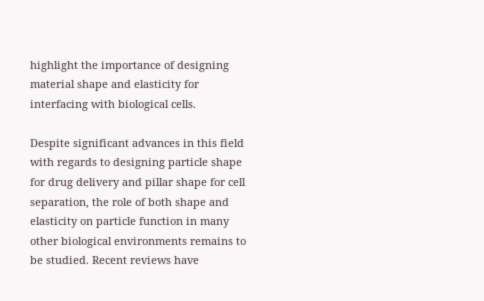highlight the importance of designing material shape and elasticity for interfacing with biological cells.

Despite significant advances in this field with regards to designing particle shape for drug delivery and pillar shape for cell separation, the role of both shape and elasticity on particle function in many other biological environments remains to be studied. Recent reviews have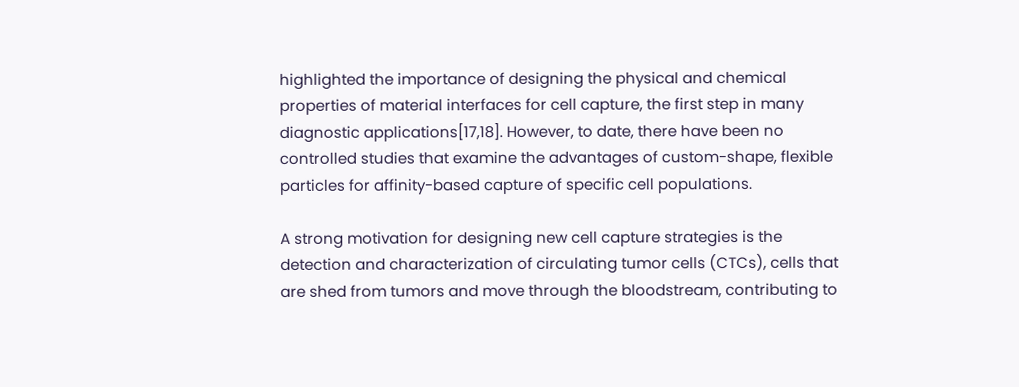highlighted the importance of designing the physical and chemical properties of material interfaces for cell capture, the first step in many diagnostic applications[17,18]. However, to date, there have been no controlled studies that examine the advantages of custom-shape, flexible particles for affinity-based capture of specific cell populations.

A strong motivation for designing new cell capture strategies is the detection and characterization of circulating tumor cells (CTCs), cells that are shed from tumors and move through the bloodstream, contributing to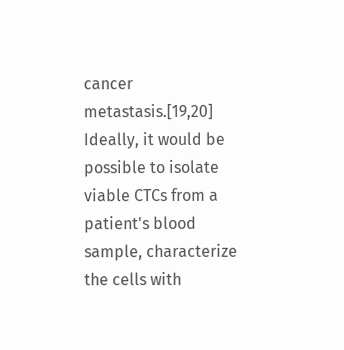cancer metastasis.[19,20] Ideally, it would be possible to isolate viable CTCs from a patient's blood sample, characterize the cells with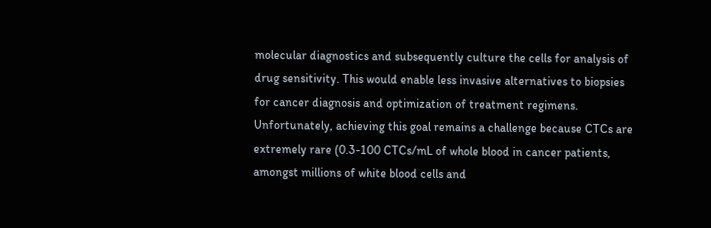molecular diagnostics and subsequently culture the cells for analysis of drug sensitivity. This would enable less invasive alternatives to biopsies for cancer diagnosis and optimization of treatment regimens. Unfortunately, achieving this goal remains a challenge because CTCs are extremely rare (0.3-100 CTCs/mL of whole blood in cancer patients, amongst millions of white blood cells and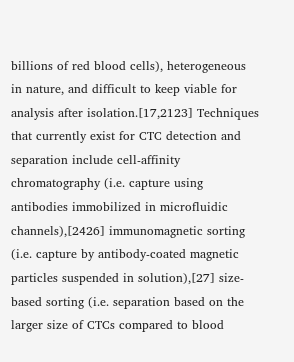billions of red blood cells), heterogeneous in nature, and difficult to keep viable for analysis after isolation.[17,2123] Techniques that currently exist for CTC detection and separation include cell-affinity chromatography (i.e. capture using antibodies immobilized in microfluidic channels),[2426] immunomagnetic sorting (i.e. capture by antibody-coated magnetic particles suspended in solution),[27] size-based sorting (i.e. separation based on the larger size of CTCs compared to blood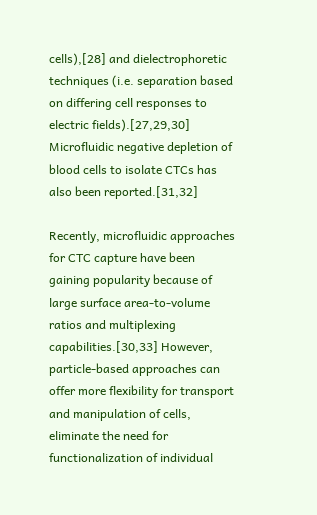cells),[28] and dielectrophoretic techniques (i.e. separation based on differing cell responses to electric fields).[27,29,30] Microfluidic negative depletion of blood cells to isolate CTCs has also been reported.[31,32]

Recently, microfluidic approaches for CTC capture have been gaining popularity because of large surface area-to-volume ratios and multiplexing capabilities.[30,33] However, particle-based approaches can offer more flexibility for transport and manipulation of cells, eliminate the need for functionalization of individual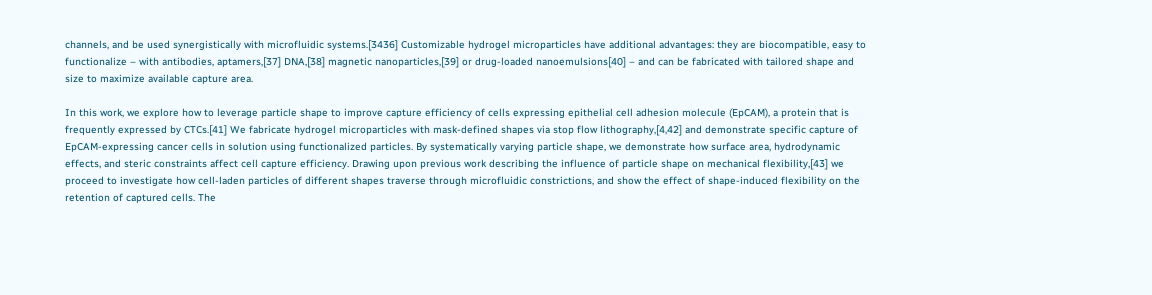channels, and be used synergistically with microfluidic systems.[3436] Customizable hydrogel microparticles have additional advantages: they are biocompatible, easy to functionalize – with antibodies, aptamers,[37] DNA,[38] magnetic nanoparticles,[39] or drug-loaded nanoemulsions[40] – and can be fabricated with tailored shape and size to maximize available capture area.

In this work, we explore how to leverage particle shape to improve capture efficiency of cells expressing epithelial cell adhesion molecule (EpCAM), a protein that is frequently expressed by CTCs.[41] We fabricate hydrogel microparticles with mask-defined shapes via stop flow lithography,[4,42] and demonstrate specific capture of EpCAM-expressing cancer cells in solution using functionalized particles. By systematically varying particle shape, we demonstrate how surface area, hydrodynamic effects, and steric constraints affect cell capture efficiency. Drawing upon previous work describing the influence of particle shape on mechanical flexibility,[43] we proceed to investigate how cell-laden particles of different shapes traverse through microfluidic constrictions, and show the effect of shape-induced flexibility on the retention of captured cells. The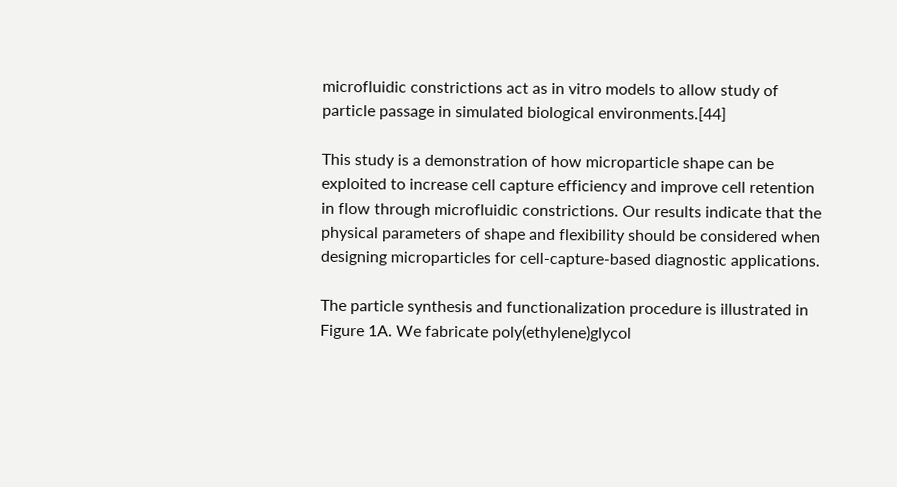microfluidic constrictions act as in vitro models to allow study of particle passage in simulated biological environments.[44]

This study is a demonstration of how microparticle shape can be exploited to increase cell capture efficiency and improve cell retention in flow through microfluidic constrictions. Our results indicate that the physical parameters of shape and flexibility should be considered when designing microparticles for cell-capture-based diagnostic applications.

The particle synthesis and functionalization procedure is illustrated in Figure 1A. We fabricate poly(ethylene)glycol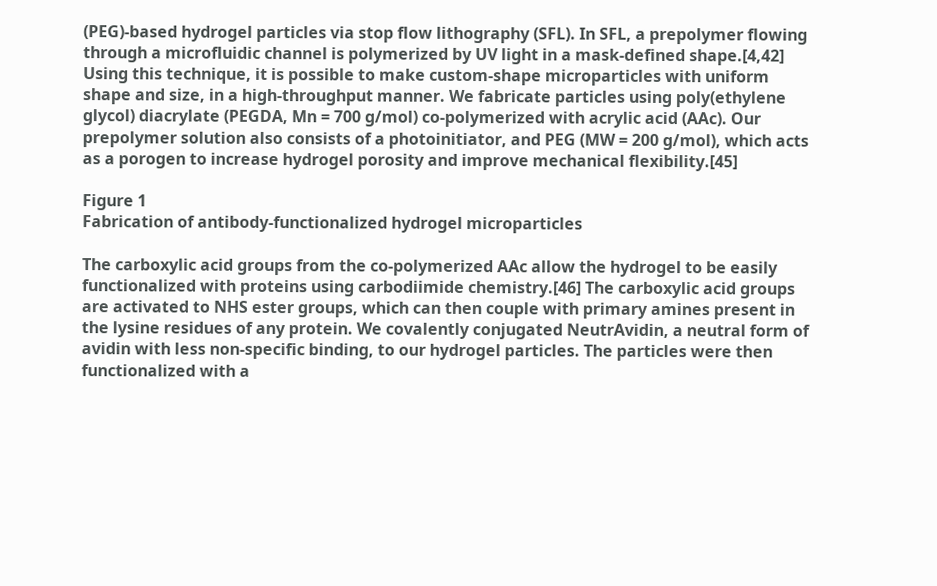(PEG)-based hydrogel particles via stop flow lithography (SFL). In SFL, a prepolymer flowing through a microfluidic channel is polymerized by UV light in a mask-defined shape.[4,42] Using this technique, it is possible to make custom-shape microparticles with uniform shape and size, in a high-throughput manner. We fabricate particles using poly(ethylene glycol) diacrylate (PEGDA, Mn = 700 g/mol) co-polymerized with acrylic acid (AAc). Our prepolymer solution also consists of a photoinitiator, and PEG (MW = 200 g/mol), which acts as a porogen to increase hydrogel porosity and improve mechanical flexibility.[45]

Figure 1
Fabrication of antibody-functionalized hydrogel microparticles

The carboxylic acid groups from the co-polymerized AAc allow the hydrogel to be easily functionalized with proteins using carbodiimide chemistry.[46] The carboxylic acid groups are activated to NHS ester groups, which can then couple with primary amines present in the lysine residues of any protein. We covalently conjugated NeutrAvidin, a neutral form of avidin with less non-specific binding, to our hydrogel particles. The particles were then functionalized with a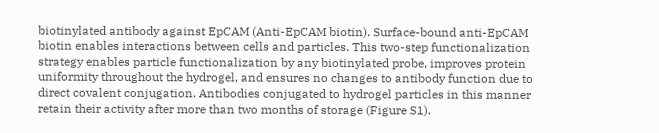biotinylated antibody against EpCAM (Anti-EpCAM biotin). Surface-bound anti-EpCAM biotin enables interactions between cells and particles. This two-step functionalization strategy enables particle functionalization by any biotinylated probe, improves protein uniformity throughout the hydrogel, and ensures no changes to antibody function due to direct covalent conjugation. Antibodies conjugated to hydrogel particles in this manner retain their activity after more than two months of storage (Figure S1).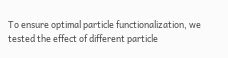To ensure optimal particle functionalization, we tested the effect of different particle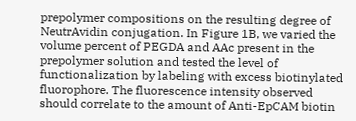prepolymer compositions on the resulting degree of NeutrAvidin conjugation. In Figure 1B, we varied the volume percent of PEGDA and AAc present in the prepolymer solution and tested the level of functionalization by labeling with excess biotinylated fluorophore. The fluorescence intensity observed should correlate to the amount of Anti-EpCAM biotin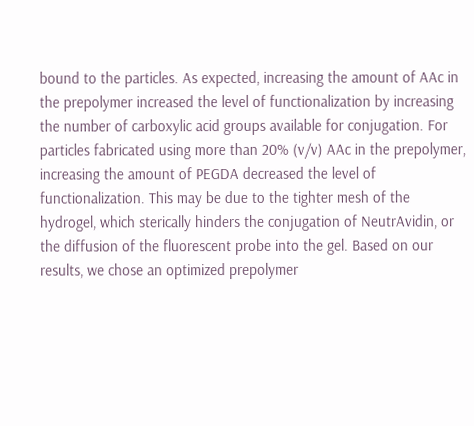bound to the particles. As expected, increasing the amount of AAc in the prepolymer increased the level of functionalization by increasing the number of carboxylic acid groups available for conjugation. For particles fabricated using more than 20% (v/v) AAc in the prepolymer, increasing the amount of PEGDA decreased the level of functionalization. This may be due to the tighter mesh of the hydrogel, which sterically hinders the conjugation of NeutrAvidin, or the diffusion of the fluorescent probe into the gel. Based on our results, we chose an optimized prepolymer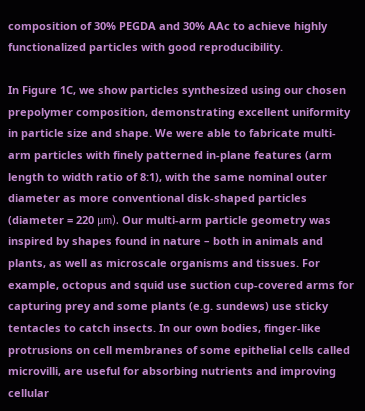composition of 30% PEGDA and 30% AAc to achieve highly functionalized particles with good reproducibility.

In Figure 1C, we show particles synthesized using our chosen prepolymer composition, demonstrating excellent uniformity in particle size and shape. We were able to fabricate multi-arm particles with finely patterned in-plane features (arm length to width ratio of 8:1), with the same nominal outer diameter as more conventional disk-shaped particles (diameter = 220 μm). Our multi-arm particle geometry was inspired by shapes found in nature – both in animals and plants, as well as microscale organisms and tissues. For example, octopus and squid use suction cup-covered arms for capturing prey and some plants (e.g. sundews) use sticky tentacles to catch insects. In our own bodies, finger-like protrusions on cell membranes of some epithelial cells called microvilli, are useful for absorbing nutrients and improving cellular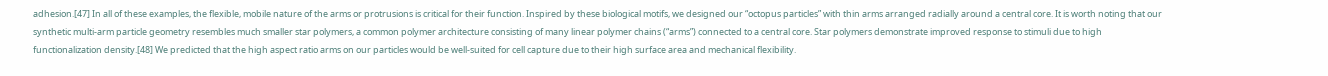adhesion.[47] In all of these examples, the flexible, mobile nature of the arms or protrusions is critical for their function. Inspired by these biological motifs, we designed our “octopus particles” with thin arms arranged radially around a central core. It is worth noting that our synthetic multi-arm particle geometry resembles much smaller star polymers, a common polymer architecture consisting of many linear polymer chains (“arms”) connected to a central core. Star polymers demonstrate improved response to stimuli due to high functionalization density.[48] We predicted that the high aspect ratio arms on our particles would be well-suited for cell capture due to their high surface area and mechanical flexibility.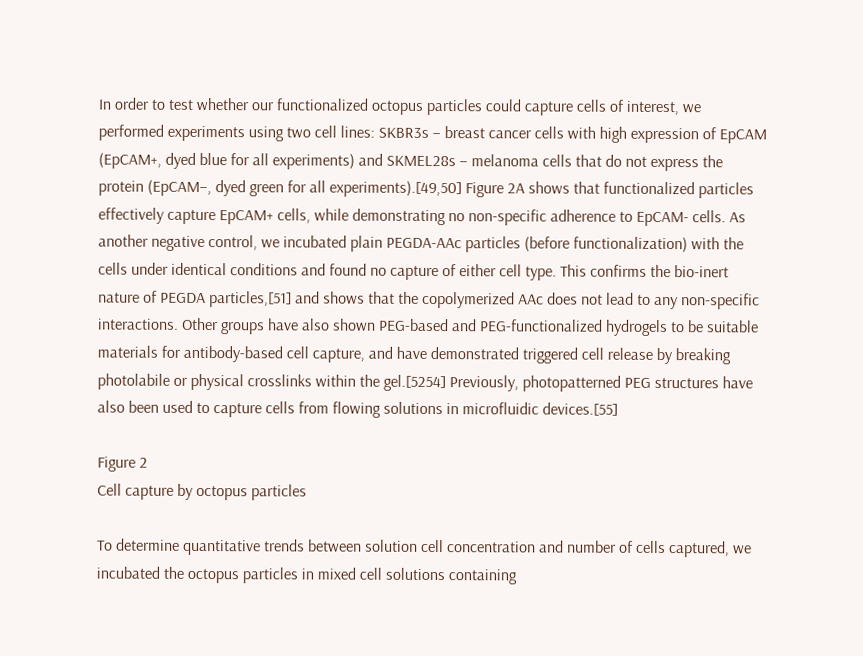In order to test whether our functionalized octopus particles could capture cells of interest, we performed experiments using two cell lines: SKBR3s – breast cancer cells with high expression of EpCAM (EpCAM+, dyed blue for all experiments) and SKMEL28s – melanoma cells that do not express the protein (EpCAM−, dyed green for all experiments).[49,50] Figure 2A shows that functionalized particles effectively capture EpCAM+ cells, while demonstrating no non-specific adherence to EpCAM- cells. As another negative control, we incubated plain PEGDA-AAc particles (before functionalization) with the cells under identical conditions and found no capture of either cell type. This confirms the bio-inert nature of PEGDA particles,[51] and shows that the copolymerized AAc does not lead to any non-specific interactions. Other groups have also shown PEG-based and PEG-functionalized hydrogels to be suitable materials for antibody-based cell capture, and have demonstrated triggered cell release by breaking photolabile or physical crosslinks within the gel.[5254] Previously, photopatterned PEG structures have also been used to capture cells from flowing solutions in microfluidic devices.[55]

Figure 2
Cell capture by octopus particles

To determine quantitative trends between solution cell concentration and number of cells captured, we incubated the octopus particles in mixed cell solutions containing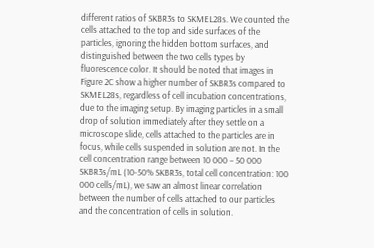different ratios of SKBR3s to SKMEL28s. We counted the cells attached to the top and side surfaces of the particles, ignoring the hidden bottom surfaces, and distinguished between the two cells types by fluorescence color. It should be noted that images in Figure 2C show a higher number of SKBR3s compared to SKMEL28s, regardless of cell incubation concentrations, due to the imaging setup. By imaging particles in a small drop of solution immediately after they settle on a microscope slide, cells attached to the particles are in focus, while cells suspended in solution are not. In the cell concentration range between 10 000 – 50 000 SKBR3s/mL (10-50% SKBR3s, total cell concentration: 100 000 cells/mL), we saw an almost linear correlation between the number of cells attached to our particles and the concentration of cells in solution.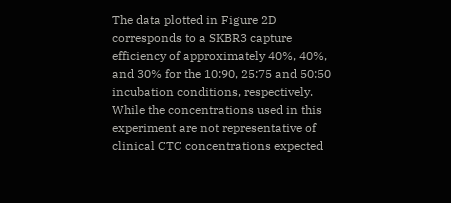The data plotted in Figure 2D corresponds to a SKBR3 capture efficiency of approximately 40%, 40%, and 30% for the 10:90, 25:75 and 50:50 incubation conditions, respectively. While the concentrations used in this experiment are not representative of clinical CTC concentrations expected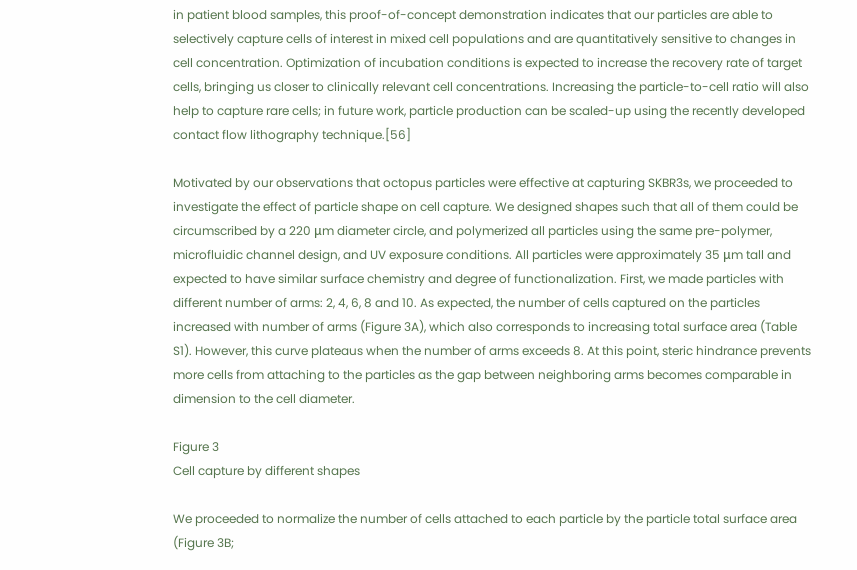in patient blood samples, this proof-of-concept demonstration indicates that our particles are able to selectively capture cells of interest in mixed cell populations and are quantitatively sensitive to changes in cell concentration. Optimization of incubation conditions is expected to increase the recovery rate of target cells, bringing us closer to clinically relevant cell concentrations. Increasing the particle-to-cell ratio will also help to capture rare cells; in future work, particle production can be scaled-up using the recently developed contact flow lithography technique.[56]

Motivated by our observations that octopus particles were effective at capturing SKBR3s, we proceeded to investigate the effect of particle shape on cell capture. We designed shapes such that all of them could be circumscribed by a 220 μm diameter circle, and polymerized all particles using the same pre-polymer, microfluidic channel design, and UV exposure conditions. All particles were approximately 35 μm tall and expected to have similar surface chemistry and degree of functionalization. First, we made particles with different number of arms: 2, 4, 6, 8 and 10. As expected, the number of cells captured on the particles increased with number of arms (Figure 3A), which also corresponds to increasing total surface area (Table S1). However, this curve plateaus when the number of arms exceeds 8. At this point, steric hindrance prevents more cells from attaching to the particles as the gap between neighboring arms becomes comparable in dimension to the cell diameter.

Figure 3
Cell capture by different shapes

We proceeded to normalize the number of cells attached to each particle by the particle total surface area (Figure 3B;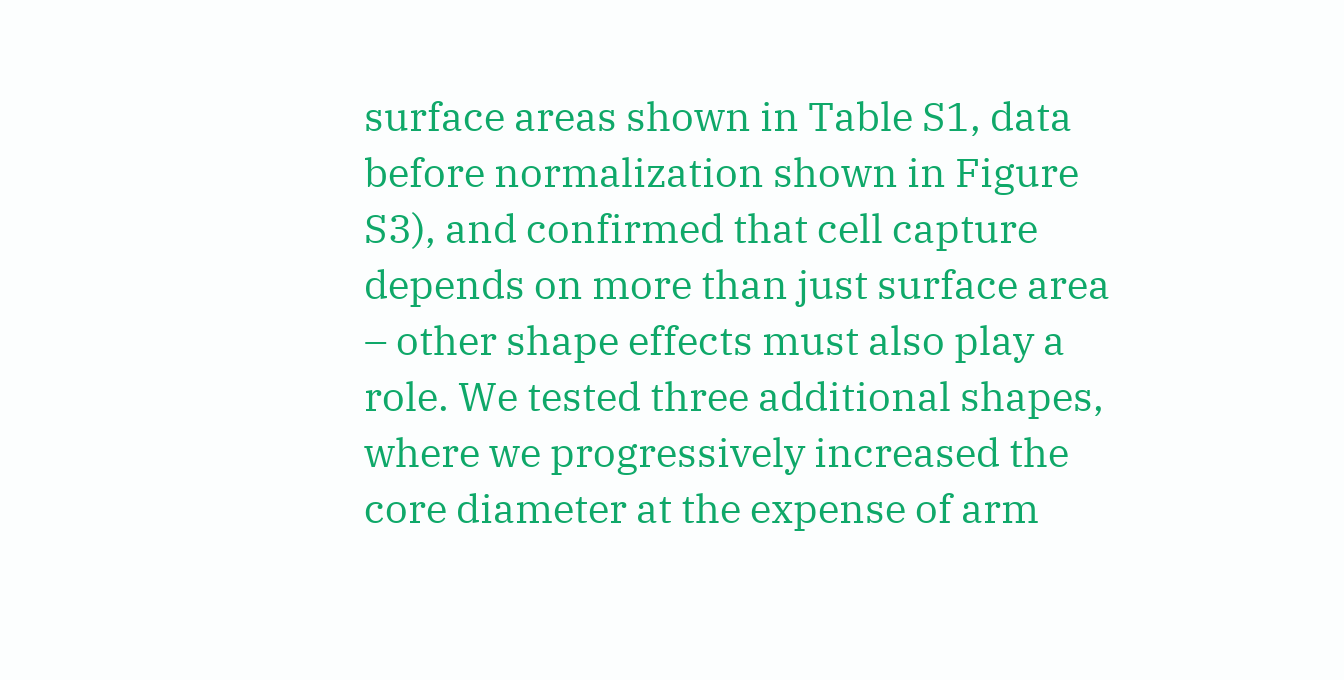surface areas shown in Table S1, data before normalization shown in Figure S3), and confirmed that cell capture depends on more than just surface area – other shape effects must also play a role. We tested three additional shapes, where we progressively increased the core diameter at the expense of arm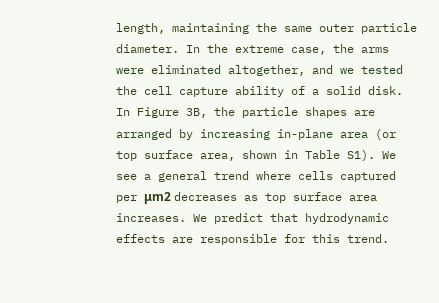length, maintaining the same outer particle diameter. In the extreme case, the arms were eliminated altogether, and we tested the cell capture ability of a solid disk. In Figure 3B, the particle shapes are arranged by increasing in-plane area (or top surface area, shown in Table S1). We see a general trend where cells captured per μm2 decreases as top surface area increases. We predict that hydrodynamic effects are responsible for this trend.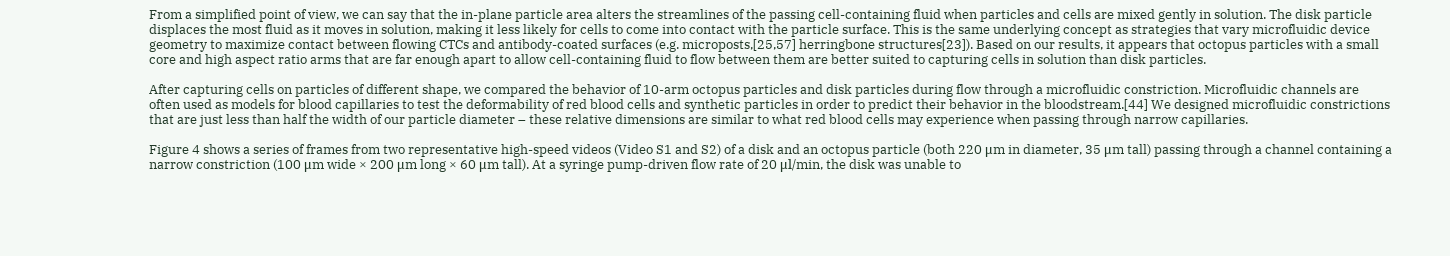From a simplified point of view, we can say that the in-plane particle area alters the streamlines of the passing cell-containing fluid when particles and cells are mixed gently in solution. The disk particle displaces the most fluid as it moves in solution, making it less likely for cells to come into contact with the particle surface. This is the same underlying concept as strategies that vary microfluidic device geometry to maximize contact between flowing CTCs and antibody-coated surfaces (e.g. microposts,[25,57] herringbone structures[23]). Based on our results, it appears that octopus particles with a small core and high aspect ratio arms that are far enough apart to allow cell-containing fluid to flow between them are better suited to capturing cells in solution than disk particles.

After capturing cells on particles of different shape, we compared the behavior of 10-arm octopus particles and disk particles during flow through a microfluidic constriction. Microfluidic channels are often used as models for blood capillaries to test the deformability of red blood cells and synthetic particles in order to predict their behavior in the bloodstream.[44] We designed microfluidic constrictions that are just less than half the width of our particle diameter – these relative dimensions are similar to what red blood cells may experience when passing through narrow capillaries.

Figure 4 shows a series of frames from two representative high-speed videos (Video S1 and S2) of a disk and an octopus particle (both 220 μm in diameter, 35 μm tall) passing through a channel containing a narrow constriction (100 μm wide × 200 μm long × 60 μm tall). At a syringe pump-driven flow rate of 20 μl/min, the disk was unable to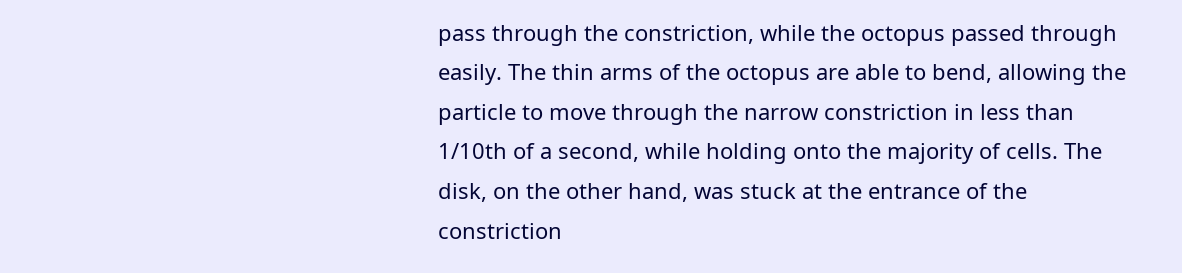pass through the constriction, while the octopus passed through easily. The thin arms of the octopus are able to bend, allowing the particle to move through the narrow constriction in less than 1/10th of a second, while holding onto the majority of cells. The disk, on the other hand, was stuck at the entrance of the constriction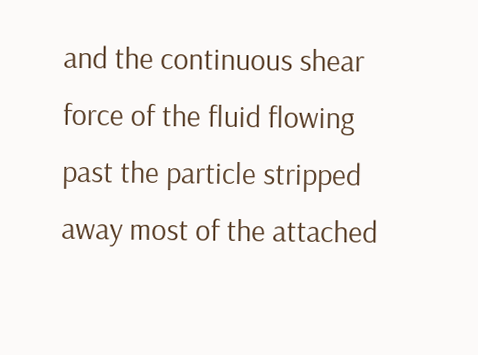and the continuous shear force of the fluid flowing past the particle stripped away most of the attached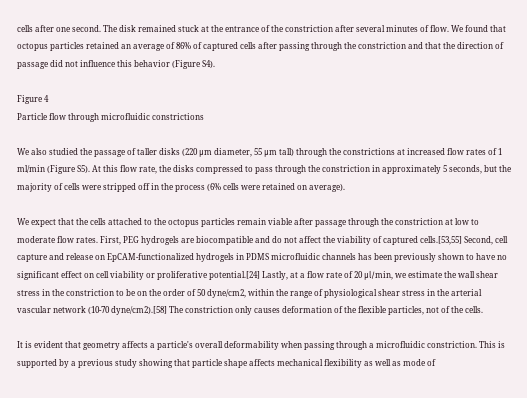cells after one second. The disk remained stuck at the entrance of the constriction after several minutes of flow. We found that octopus particles retained an average of 86% of captured cells after passing through the constriction and that the direction of passage did not influence this behavior (Figure S4).

Figure 4
Particle flow through microfluidic constrictions

We also studied the passage of taller disks (220 μm diameter, 55 μm tall) through the constrictions at increased flow rates of 1 ml/min (Figure S5). At this flow rate, the disks compressed to pass through the constriction in approximately 5 seconds, but the majority of cells were stripped off in the process (6% cells were retained on average).

We expect that the cells attached to the octopus particles remain viable after passage through the constriction at low to moderate flow rates. First, PEG hydrogels are biocompatible and do not affect the viability of captured cells.[53,55] Second, cell capture and release on EpCAM-functionalized hydrogels in PDMS microfluidic channels has been previously shown to have no significant effect on cell viability or proliferative potential.[24] Lastly, at a flow rate of 20 μl/min, we estimate the wall shear stress in the constriction to be on the order of 50 dyne/cm2, within the range of physiological shear stress in the arterial vascular network (10-70 dyne/cm2).[58] The constriction only causes deformation of the flexible particles, not of the cells.

It is evident that geometry affects a particle's overall deformability when passing through a microfluidic constriction. This is supported by a previous study showing that particle shape affects mechanical flexibility as well as mode of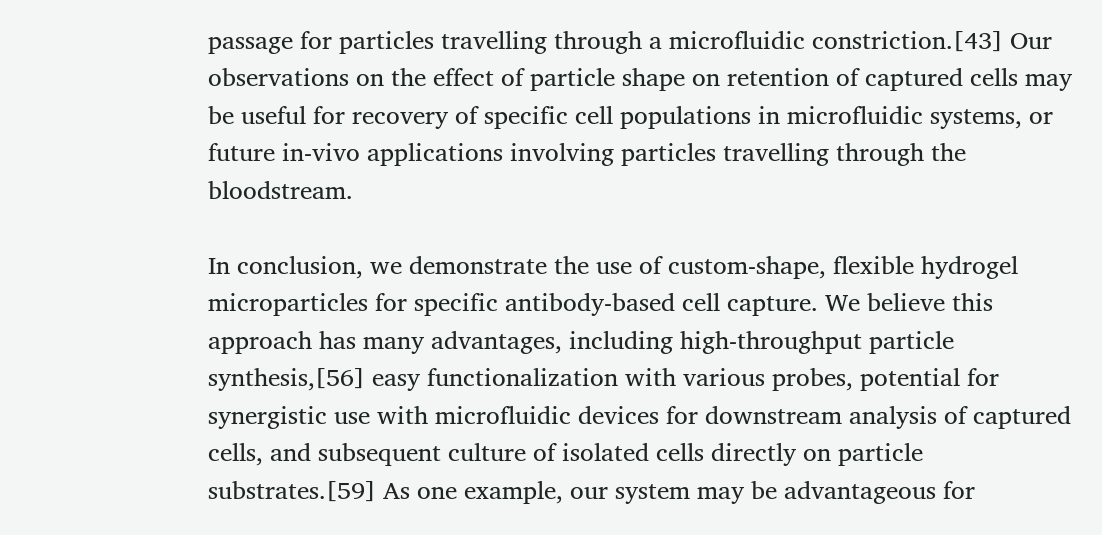passage for particles travelling through a microfluidic constriction.[43] Our observations on the effect of particle shape on retention of captured cells may be useful for recovery of specific cell populations in microfluidic systems, or future in-vivo applications involving particles travelling through the bloodstream.

In conclusion, we demonstrate the use of custom-shape, flexible hydrogel microparticles for specific antibody-based cell capture. We believe this approach has many advantages, including high-throughput particle synthesis,[56] easy functionalization with various probes, potential for synergistic use with microfluidic devices for downstream analysis of captured cells, and subsequent culture of isolated cells directly on particle substrates.[59] As one example, our system may be advantageous for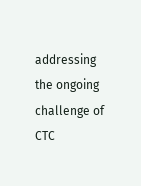addressing the ongoing challenge of CTC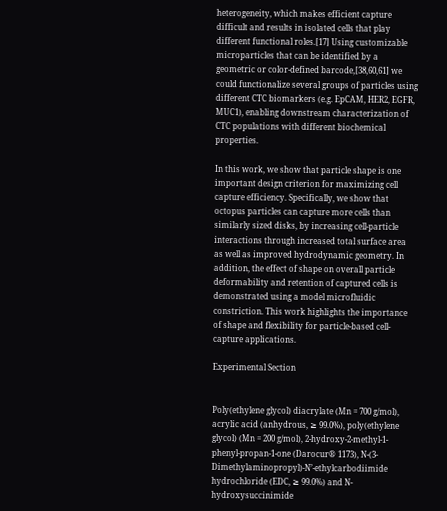heterogeneity, which makes efficient capture difficult and results in isolated cells that play different functional roles.[17] Using customizable microparticles that can be identified by a geometric or color-defined barcode,[38,60,61] we could functionalize several groups of particles using different CTC biomarkers (e.g. EpCAM, HER2, EGFR, MUC1), enabling downstream characterization of CTC populations with different biochemical properties.

In this work, we show that particle shape is one important design criterion for maximizing cell capture efficiency. Specifically, we show that octopus particles can capture more cells than similarly sized disks, by increasing cell-particle interactions through increased total surface area as well as improved hydrodynamic geometry. In addition, the effect of shape on overall particle deformability and retention of captured cells is demonstrated using a model microfluidic constriction. This work highlights the importance of shape and flexibility for particle-based cell-capture applications.

Experimental Section


Poly(ethylene glycol) diacrylate (Mn = 700 g/mol), acrylic acid (anhydrous, ≥ 99.0%), poly(ethylene glycol) (Mn = 200 g/mol), 2-hydroxy-2-methyl-1-phenyl-propan-1-one (Darocur® 1173), N-(3-Dimethylaminopropyl)-N’-ethylcarbodiimide hydrochloride (EDC, ≥ 99.0%) and N-hydroxysuccinimide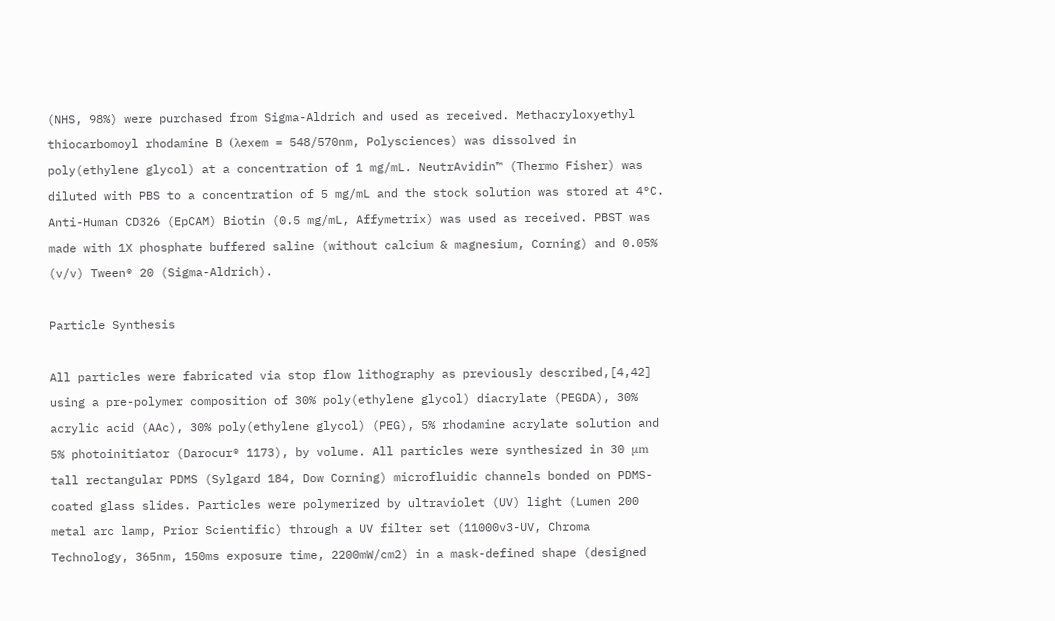(NHS, 98%) were purchased from Sigma-Aldrich and used as received. Methacryloxyethyl thiocarbomoyl rhodamine B (λexem = 548/570nm, Polysciences) was dissolved in poly(ethylene glycol) at a concentration of 1 mg/mL. NeutrAvidin™ (Thermo Fisher) was diluted with PBS to a concentration of 5 mg/mL and the stock solution was stored at 4°C. Anti-Human CD326 (EpCAM) Biotin (0.5 mg/mL, Affymetrix) was used as received. PBST was made with 1X phosphate buffered saline (without calcium & magnesium, Corning) and 0.05% (v/v) Tween® 20 (Sigma-Aldrich).

Particle Synthesis

All particles were fabricated via stop flow lithography as previously described,[4,42] using a pre-polymer composition of 30% poly(ethylene glycol) diacrylate (PEGDA), 30% acrylic acid (AAc), 30% poly(ethylene glycol) (PEG), 5% rhodamine acrylate solution and 5% photoinitiator (Darocur® 1173), by volume. All particles were synthesized in 30 μm tall rectangular PDMS (Sylgard 184, Dow Corning) microfluidic channels bonded on PDMS-coated glass slides. Particles were polymerized by ultraviolet (UV) light (Lumen 200 metal arc lamp, Prior Scientific) through a UV filter set (11000v3-UV, Chroma Technology, 365nm, 150ms exposure time, 2200mW/cm2) in a mask-defined shape (designed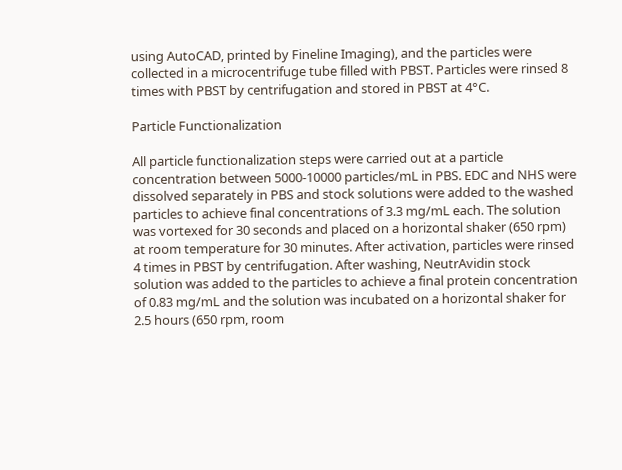using AutoCAD, printed by Fineline Imaging), and the particles were collected in a microcentrifuge tube filled with PBST. Particles were rinsed 8 times with PBST by centrifugation and stored in PBST at 4°C.

Particle Functionalization

All particle functionalization steps were carried out at a particle concentration between 5000-10000 particles/mL in PBS. EDC and NHS were dissolved separately in PBS and stock solutions were added to the washed particles to achieve final concentrations of 3.3 mg/mL each. The solution was vortexed for 30 seconds and placed on a horizontal shaker (650 rpm) at room temperature for 30 minutes. After activation, particles were rinsed 4 times in PBST by centrifugation. After washing, NeutrAvidin stock solution was added to the particles to achieve a final protein concentration of 0.83 mg/mL and the solution was incubated on a horizontal shaker for 2.5 hours (650 rpm, room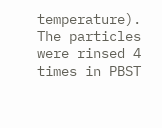temperature). The particles were rinsed 4 times in PBST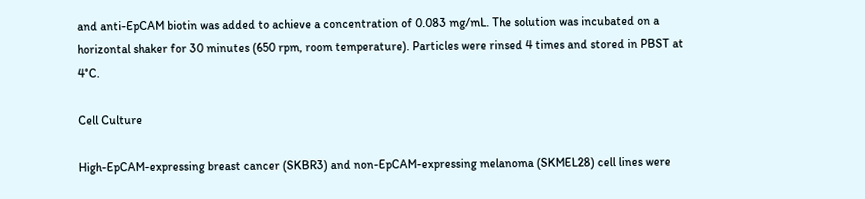and anti-EpCAM biotin was added to achieve a concentration of 0.083 mg/mL. The solution was incubated on a horizontal shaker for 30 minutes (650 rpm, room temperature). Particles were rinsed 4 times and stored in PBST at 4°C.

Cell Culture

High-EpCAM-expressing breast cancer (SKBR3) and non-EpCAM-expressing melanoma (SKMEL28) cell lines were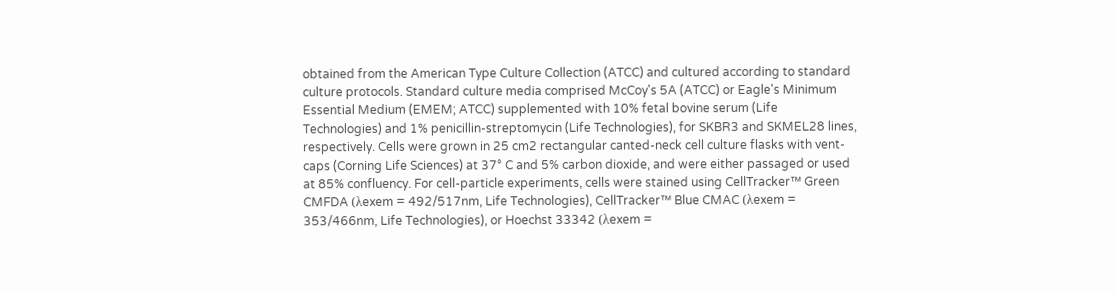obtained from the American Type Culture Collection (ATCC) and cultured according to standard culture protocols. Standard culture media comprised McCoy's 5A (ATCC) or Eagle's Minimum Essential Medium (EMEM; ATCC) supplemented with 10% fetal bovine serum (Life Technologies) and 1% penicillin-streptomycin (Life Technologies), for SKBR3 and SKMEL28 lines, respectively. Cells were grown in 25 cm2 rectangular canted-neck cell culture flasks with vent-caps (Corning Life Sciences) at 37° C and 5% carbon dioxide, and were either passaged or used at 85% confluency. For cell-particle experiments, cells were stained using CellTracker™ Green CMFDA (λexem = 492/517nm, Life Technologies), CellTracker™ Blue CMAC (λexem = 353/466nm, Life Technologies), or Hoechst 33342 (λexem =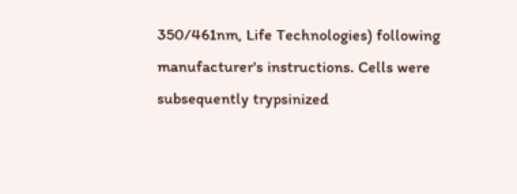350/461nm, Life Technologies) following manufacturer's instructions. Cells were subsequently trypsinized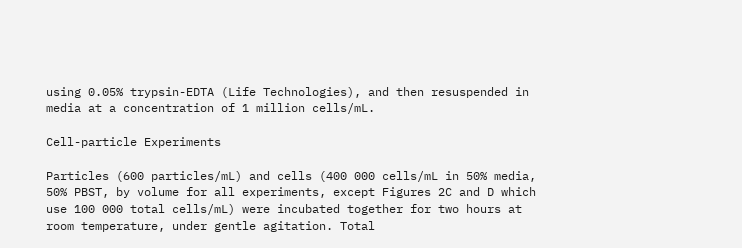using 0.05% trypsin-EDTA (Life Technologies), and then resuspended in media at a concentration of 1 million cells/mL.

Cell-particle Experiments

Particles (600 particles/mL) and cells (400 000 cells/mL in 50% media, 50% PBST, by volume for all experiments, except Figures 2C and D which use 100 000 total cells/mL) were incubated together for two hours at room temperature, under gentle agitation. Total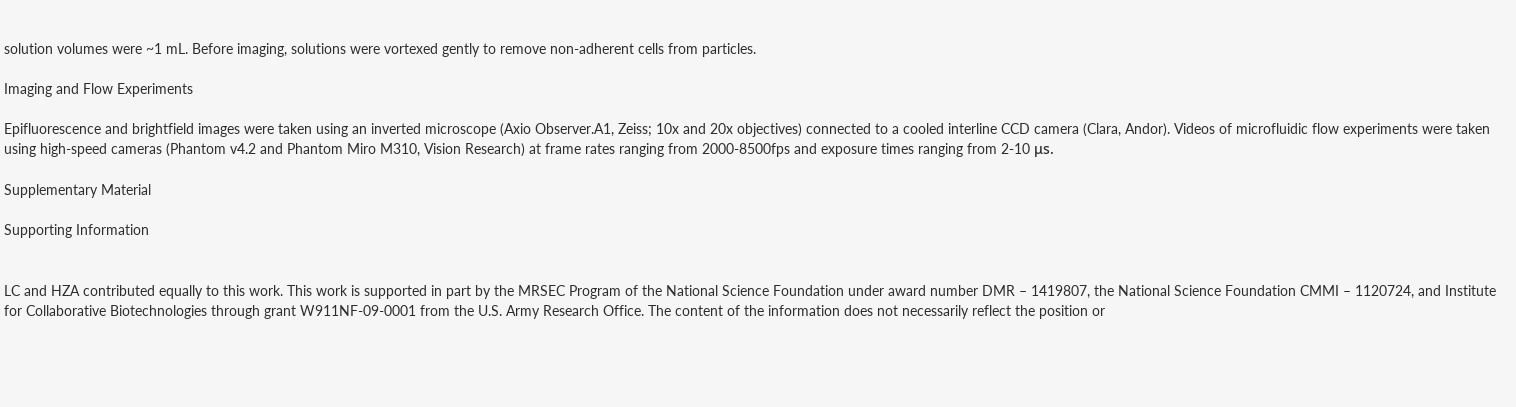solution volumes were ~1 mL. Before imaging, solutions were vortexed gently to remove non-adherent cells from particles.

Imaging and Flow Experiments

Epifluorescence and brightfield images were taken using an inverted microscope (Axio Observer.A1, Zeiss; 10x and 20x objectives) connected to a cooled interline CCD camera (Clara, Andor). Videos of microfluidic flow experiments were taken using high-speed cameras (Phantom v4.2 and Phantom Miro M310, Vision Research) at frame rates ranging from 2000-8500fps and exposure times ranging from 2-10 μs.

Supplementary Material

Supporting Information


LC and HZA contributed equally to this work. This work is supported in part by the MRSEC Program of the National Science Foundation under award number DMR – 1419807, the National Science Foundation CMMI – 1120724, and Institute for Collaborative Biotechnologies through grant W911NF-09-0001 from the U.S. Army Research Office. The content of the information does not necessarily reflect the position or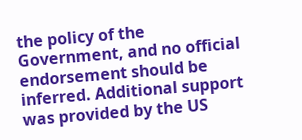the policy of the Government, and no official endorsement should be inferred. Additional support was provided by the US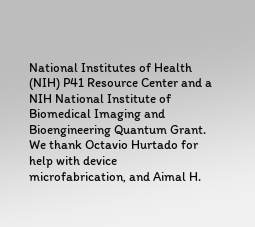National Institutes of Health (NIH) P41 Resource Center and a NIH National Institute of Biomedical Imaging and Bioengineering Quantum Grant. We thank Octavio Hurtado for help with device microfabrication, and Aimal H.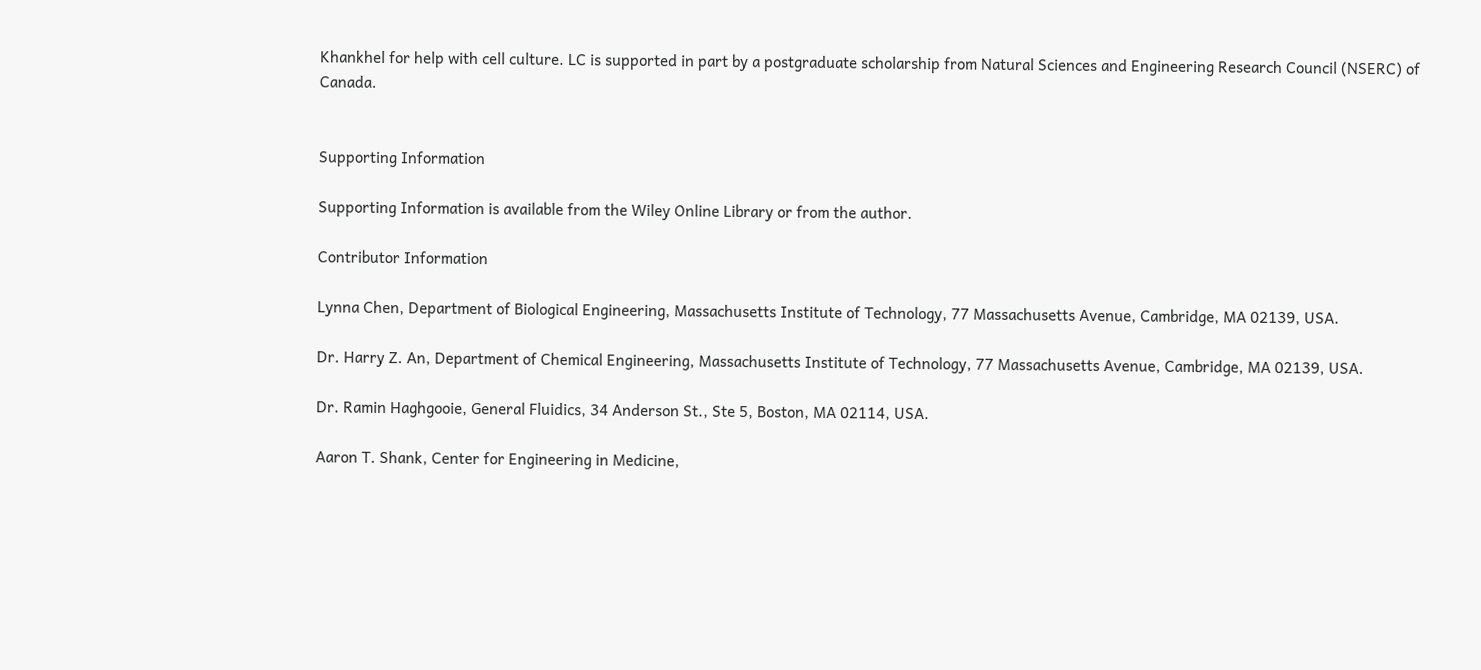Khankhel for help with cell culture. LC is supported in part by a postgraduate scholarship from Natural Sciences and Engineering Research Council (NSERC) of Canada.


Supporting Information

Supporting Information is available from the Wiley Online Library or from the author.

Contributor Information

Lynna Chen, Department of Biological Engineering, Massachusetts Institute of Technology, 77 Massachusetts Avenue, Cambridge, MA 02139, USA.

Dr. Harry Z. An, Department of Chemical Engineering, Massachusetts Institute of Technology, 77 Massachusetts Avenue, Cambridge, MA 02139, USA.

Dr. Ramin Haghgooie, General Fluidics, 34 Anderson St., Ste 5, Boston, MA 02114, USA.

Aaron T. Shank, Center for Engineering in Medicine,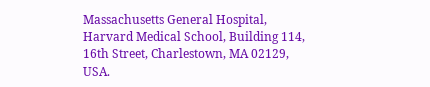Massachusetts General Hospital, Harvard Medical School, Building 114, 16th Street, Charlestown, MA 02129, USA.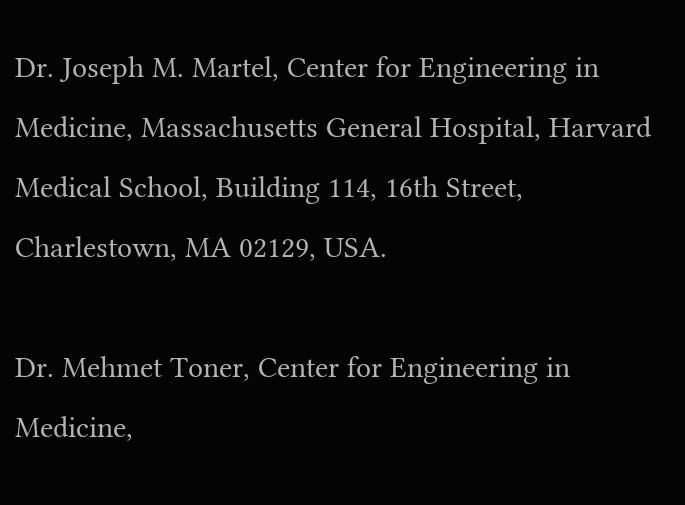Dr. Joseph M. Martel, Center for Engineering in Medicine, Massachusetts General Hospital, Harvard Medical School, Building 114, 16th Street, Charlestown, MA 02129, USA.

Dr. Mehmet Toner, Center for Engineering in Medicine,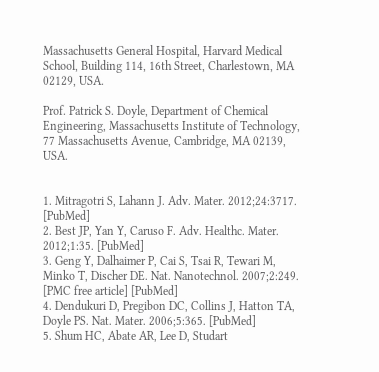Massachusetts General Hospital, Harvard Medical School, Building 114, 16th Street, Charlestown, MA 02129, USA.

Prof. Patrick S. Doyle, Department of Chemical Engineering, Massachusetts Institute of Technology, 77 Massachusetts Avenue, Cambridge, MA 02139, USA.


1. Mitragotri S, Lahann J. Adv. Mater. 2012;24:3717. [PubMed]
2. Best JP, Yan Y, Caruso F. Adv. Healthc. Mater. 2012;1:35. [PubMed]
3. Geng Y, Dalhaimer P, Cai S, Tsai R, Tewari M, Minko T, Discher DE. Nat. Nanotechnol. 2007;2:249. [PMC free article] [PubMed]
4. Dendukuri D, Pregibon DC, Collins J, Hatton TA, Doyle PS. Nat. Mater. 2006;5:365. [PubMed]
5. Shum HC, Abate AR, Lee D, Studart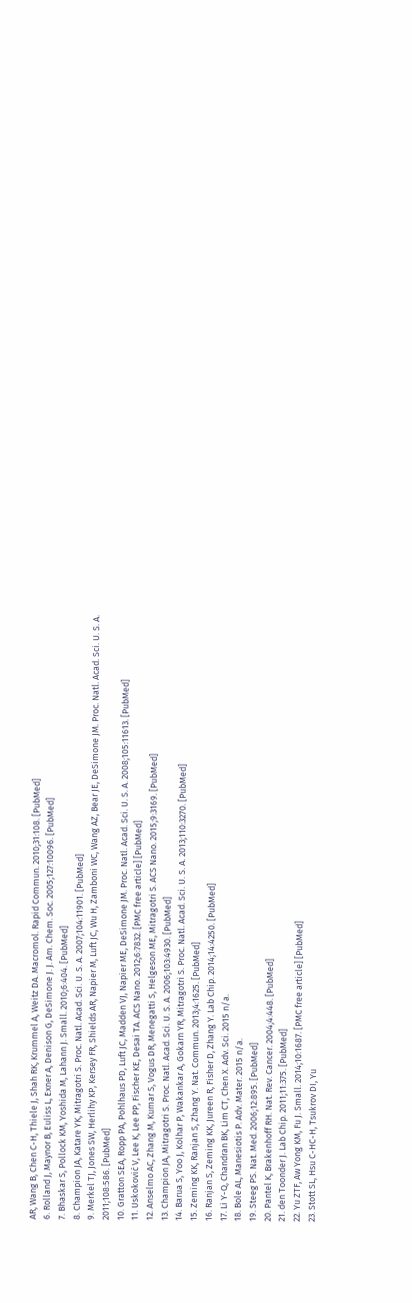AR, Wang B, Chen C-H, Thiele J, Shah RK, Krummel A, Weitz DA. Macromol. Rapid Commun. 2010;31:108. [PubMed]
6. Rolland J, Maynor B, Euliss L, Exner A, Denison G, DeSimone J. J. Am. Chem. Soc. 2005;127:10096. [PubMed]
7. Bhaskar S, Pollock KM, Yoshida M, Lahann J. Small. 2010;6:404. [PubMed]
8. Champion JA, Katare YK, Mitragotri S. Proc. Natl. Acad. Sci. U. S. A. 2007;104:11901. [PubMed]
9. Merkel TJ, Jones SW, Herlihy KP, Kersey FR, Shields AR, Napier M, Luft JC, Wu H, Zamboni WC, Wang AZ, Bear JE, DeSimone JM. Proc. Natl. Acad. Sci. U. S. A. 2011;108:586. [PubMed]
10. Gratton SEA, Ropp PA, Pohlhaus PD, Luft JC, Madden VJ, Napier ME, DeSimone JM. Proc. Natl. Acad. Sci. U. S. A. 2008;105:11613. [PubMed]
11. Uskoković V, Lee K, Lee PP, Fischer KE, Desai TA. ACS Nano. 2012;6:7832. [PMC free article] [PubMed]
12. Anselmo AC, Zhang M, Kumar S, Vogus DR, Menegatti S, Helgeson ME, Mitragotri S. ACS Nano. 2015;9:3169. [PubMed]
13. Champion JA, Mitragotri S. Proc. Natl. Acad. Sci. U. S. A. 2006;103:4930. [PubMed]
14. Barua S, Yoo J, Kolhar P, Wakankar A, Gokarn YR, Mitragotri S. Proc. Natl. Acad. Sci. U. S. A. 2013;110:3270. [PubMed]
15. Zeming KK, Ranjan S, Zhang Y. Nat. Commun. 2013;4:1625. [PubMed]
16. Ranjan S, Zeming KK, Jureen R, Fisher D, Zhang Y. Lab Chip. 2014;14:4250. [PubMed]
17. Li Y-Q, Chandran BK, Lim CT, Chen X. Adv. Sci. 2015 n/a.
18. Bole AL, Manesiotis P. Adv. Mater. 2015 n/a.
19. Steeg PS. Nat. Med. 2006;12:895. [PubMed]
20. Pantel K, Brakenhoff RH. Nat. Rev. Cancer. 2004;4:448. [PubMed]
21. den Toonder J. Lab Chip. 2011;11:375. [PubMed]
22. Yu ZTF, Aw Yong KM, Fu J. Small. 2014;10:1687. [PMC free article] [PubMed]
23. Stott SL, Hsu C-HC-H, Tsukrov DI, Yu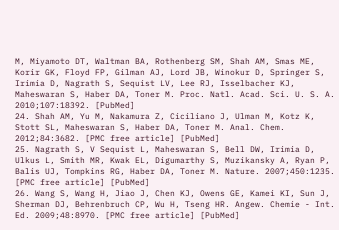M, Miyamoto DT, Waltman BA, Rothenberg SM, Shah AM, Smas ME, Korir GK, Floyd FP, Gilman AJ, Lord JB, Winokur D, Springer S, Irimia D, Nagrath S, Sequist LV, Lee RJ, Isselbacher KJ, Maheswaran S, Haber DA, Toner M. Proc. Natl. Acad. Sci. U. S. A. 2010;107:18392. [PubMed]
24. Shah AM, Yu M, Nakamura Z, Ciciliano J, Ulman M, Kotz K, Stott SL, Maheswaran S, Haber DA, Toner M. Anal. Chem. 2012;84:3682. [PMC free article] [PubMed]
25. Nagrath S, V Sequist L, Maheswaran S, Bell DW, Irimia D, Ulkus L, Smith MR, Kwak EL, Digumarthy S, Muzikansky A, Ryan P, Balis UJ, Tompkins RG, Haber DA, Toner M. Nature. 2007;450:1235. [PMC free article] [PubMed]
26. Wang S, Wang H, Jiao J, Chen KJ, Owens GE, Kamei KI, Sun J, Sherman DJ, Behrenbruch CP, Wu H, Tseng HR. Angew. Chemie - Int. Ed. 2009;48:8970. [PMC free article] [PubMed]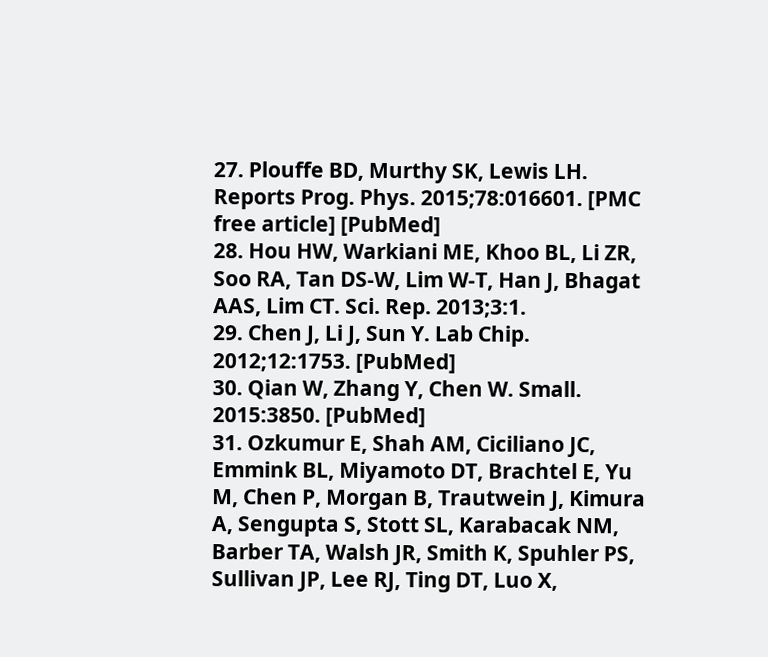27. Plouffe BD, Murthy SK, Lewis LH. Reports Prog. Phys. 2015;78:016601. [PMC free article] [PubMed]
28. Hou HW, Warkiani ME, Khoo BL, Li ZR, Soo RA, Tan DS-W, Lim W-T, Han J, Bhagat AAS, Lim CT. Sci. Rep. 2013;3:1.
29. Chen J, Li J, Sun Y. Lab Chip. 2012;12:1753. [PubMed]
30. Qian W, Zhang Y, Chen W. Small. 2015:3850. [PubMed]
31. Ozkumur E, Shah AM, Ciciliano JC, Emmink BL, Miyamoto DT, Brachtel E, Yu M, Chen P, Morgan B, Trautwein J, Kimura A, Sengupta S, Stott SL, Karabacak NM, Barber TA, Walsh JR, Smith K, Spuhler PS, Sullivan JP, Lee RJ, Ting DT, Luo X,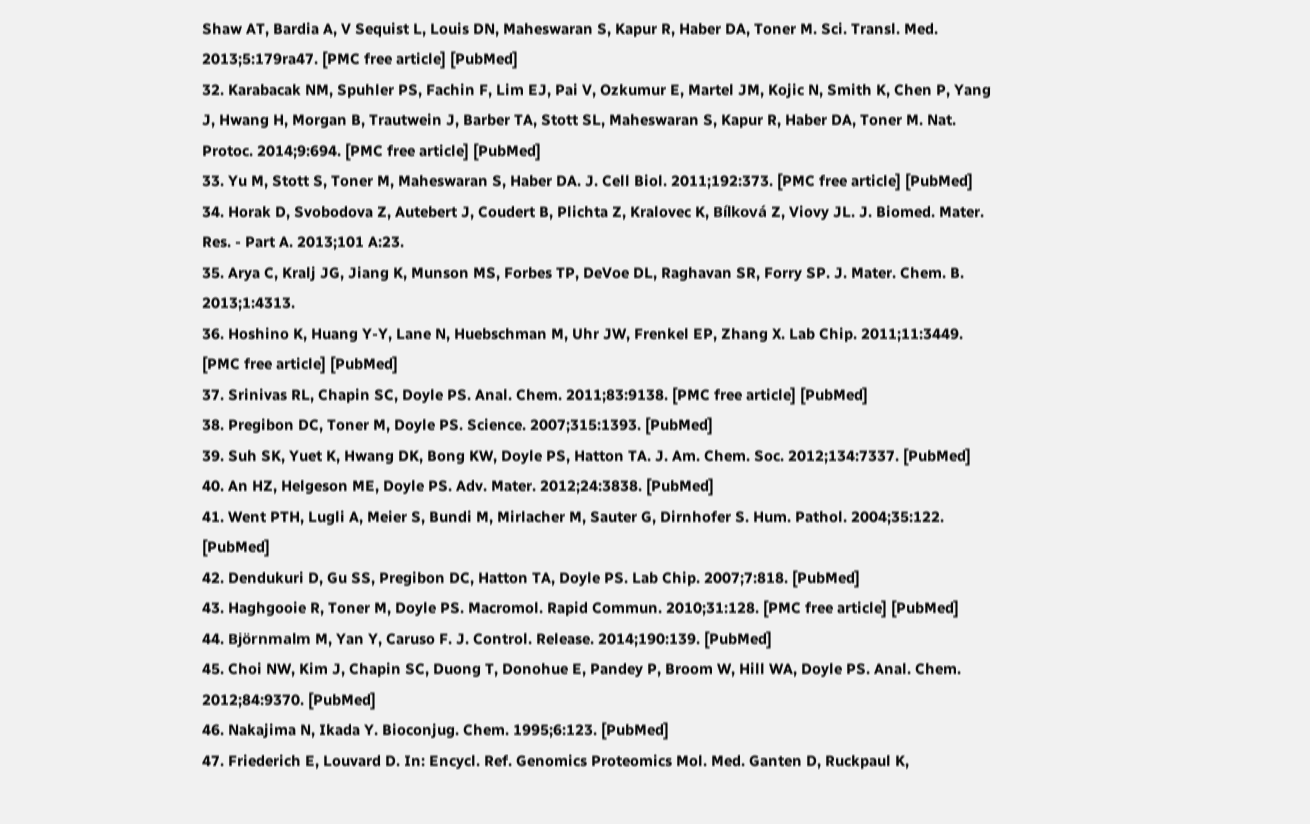Shaw AT, Bardia A, V Sequist L, Louis DN, Maheswaran S, Kapur R, Haber DA, Toner M. Sci. Transl. Med. 2013;5:179ra47. [PMC free article] [PubMed]
32. Karabacak NM, Spuhler PS, Fachin F, Lim EJ, Pai V, Ozkumur E, Martel JM, Kojic N, Smith K, Chen P, Yang J, Hwang H, Morgan B, Trautwein J, Barber TA, Stott SL, Maheswaran S, Kapur R, Haber DA, Toner M. Nat. Protoc. 2014;9:694. [PMC free article] [PubMed]
33. Yu M, Stott S, Toner M, Maheswaran S, Haber DA. J. Cell Biol. 2011;192:373. [PMC free article] [PubMed]
34. Horak D, Svobodova Z, Autebert J, Coudert B, Plichta Z, Kralovec K, Bílková Z, Viovy JL. J. Biomed. Mater. Res. - Part A. 2013;101 A:23.
35. Arya C, Kralj JG, Jiang K, Munson MS, Forbes TP, DeVoe DL, Raghavan SR, Forry SP. J. Mater. Chem. B. 2013;1:4313.
36. Hoshino K, Huang Y-Y, Lane N, Huebschman M, Uhr JW, Frenkel EP, Zhang X. Lab Chip. 2011;11:3449. [PMC free article] [PubMed]
37. Srinivas RL, Chapin SC, Doyle PS. Anal. Chem. 2011;83:9138. [PMC free article] [PubMed]
38. Pregibon DC, Toner M, Doyle PS. Science. 2007;315:1393. [PubMed]
39. Suh SK, Yuet K, Hwang DK, Bong KW, Doyle PS, Hatton TA. J. Am. Chem. Soc. 2012;134:7337. [PubMed]
40. An HZ, Helgeson ME, Doyle PS. Adv. Mater. 2012;24:3838. [PubMed]
41. Went PTH, Lugli A, Meier S, Bundi M, Mirlacher M, Sauter G, Dirnhofer S. Hum. Pathol. 2004;35:122. [PubMed]
42. Dendukuri D, Gu SS, Pregibon DC, Hatton TA, Doyle PS. Lab Chip. 2007;7:818. [PubMed]
43. Haghgooie R, Toner M, Doyle PS. Macromol. Rapid Commun. 2010;31:128. [PMC free article] [PubMed]
44. Björnmalm M, Yan Y, Caruso F. J. Control. Release. 2014;190:139. [PubMed]
45. Choi NW, Kim J, Chapin SC, Duong T, Donohue E, Pandey P, Broom W, Hill WA, Doyle PS. Anal. Chem. 2012;84:9370. [PubMed]
46. Nakajima N, Ikada Y. Bioconjug. Chem. 1995;6:123. [PubMed]
47. Friederich E, Louvard D. In: Encycl. Ref. Genomics Proteomics Mol. Med. Ganten D, Ruckpaul K,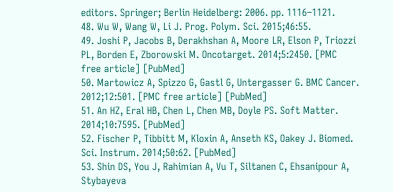editors. Springer; Berlin Heidelberg: 2006. pp. 1116–1121.
48. Wu W, Wang W, Li J. Prog. Polym. Sci. 2015;46:55.
49. Joshi P, Jacobs B, Derakhshan A, Moore LR, Elson P, Triozzi PL, Borden E, Zborowski M. Oncotarget. 2014;5:2450. [PMC free article] [PubMed]
50. Martowicz A, Spizzo G, Gastl G, Untergasser G. BMC Cancer. 2012;12:501. [PMC free article] [PubMed]
51. An HZ, Eral HB, Chen L, Chen MB, Doyle PS. Soft Matter. 2014;10:7595. [PubMed]
52. Fischer P, Tibbitt M, Kloxin A, Anseth KS, Oakey J. Biomed. Sci. Instrum. 2014;50:62. [PubMed]
53. Shin DS, You J, Rahimian A, Vu T, Siltanen C, Ehsanipour A, Stybayeva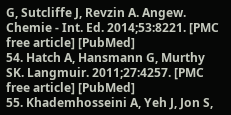G, Sutcliffe J, Revzin A. Angew. Chemie - Int. Ed. 2014;53:8221. [PMC free article] [PubMed]
54. Hatch A, Hansmann G, Murthy SK. Langmuir. 2011;27:4257. [PMC free article] [PubMed]
55. Khademhosseini A, Yeh J, Jon S,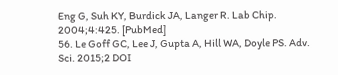Eng G, Suh KY, Burdick JA, Langer R. Lab Chip. 2004;4:425. [PubMed]
56. Le Goff GC, Lee J, Gupta A, Hill WA, Doyle PS. Adv. Sci. 2015;2 DOI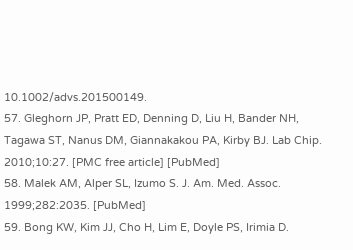10.1002/advs.201500149.
57. Gleghorn JP, Pratt ED, Denning D, Liu H, Bander NH, Tagawa ST, Nanus DM, Giannakakou PA, Kirby BJ. Lab Chip. 2010;10:27. [PMC free article] [PubMed]
58. Malek AM, Alper SL, Izumo S. J. Am. Med. Assoc. 1999;282:2035. [PubMed]
59. Bong KW, Kim JJ, Cho H, Lim E, Doyle PS, Irimia D.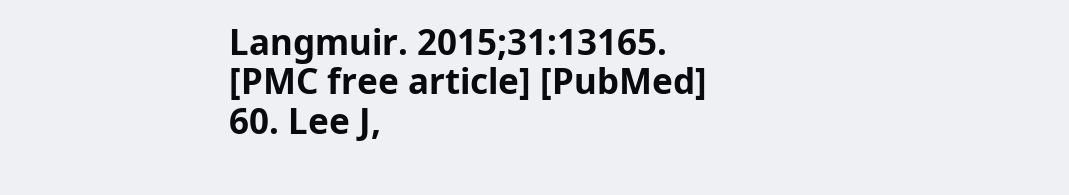Langmuir. 2015;31:13165. [PMC free article] [PubMed]
60. Lee J,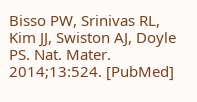Bisso PW, Srinivas RL, Kim JJ, Swiston AJ, Doyle PS. Nat. Mater. 2014;13:524. [PubMed]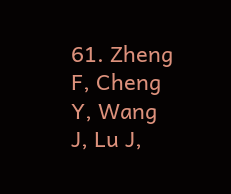61. Zheng F, Cheng Y, Wang J, Lu J,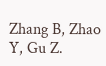Zhang B, Zhao Y, Gu Z.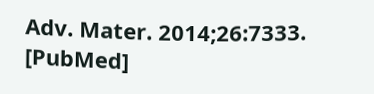Adv. Mater. 2014;26:7333. [PubMed]